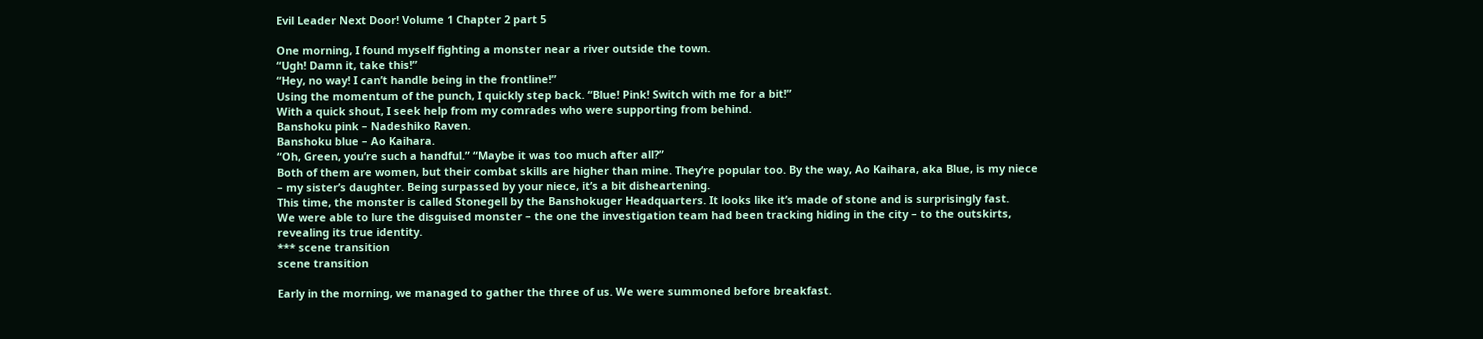Evil Leader Next Door! Volume 1 Chapter 2 part 5

One morning, I found myself fighting a monster near a river outside the town.
“Ugh! Damn it, take this!”
“Hey, no way! I can’t handle being in the frontline!”
Using the momentum of the punch, I quickly step back. “Blue! Pink! Switch with me for a bit!”
With a quick shout, I seek help from my comrades who were supporting from behind.
Banshoku pink – Nadeshiko Raven.
Banshoku blue – Ao Kaihara.
“Oh, Green, you’re such a handful.” “Maybe it was too much after all?”
Both of them are women, but their combat skills are higher than mine. They’re popular too. By the way, Ao Kaihara, aka Blue, is my niece – my sister’s daughter. Being surpassed by your niece, it’s a bit disheartening.
This time, the monster is called Stonegell by the Banshokuger Headquarters. It looks like it’s made of stone and is surprisingly fast.
We were able to lure the disguised monster – the one the investigation team had been tracking hiding in the city – to the outskirts, revealing its true identity.
*** scene transition
scene transition

Early in the morning, we managed to gather the three of us. We were summoned before breakfast.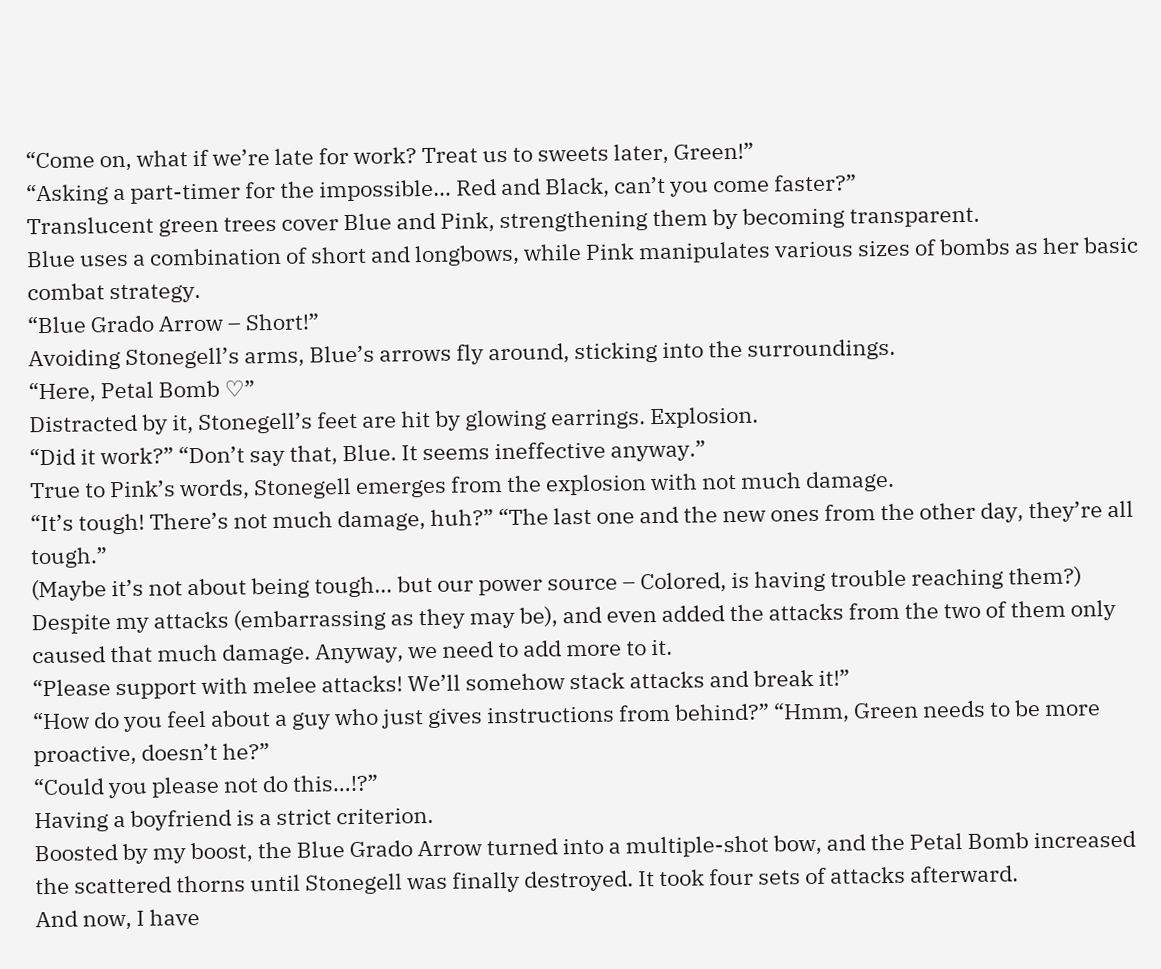“Come on, what if we’re late for work? Treat us to sweets later, Green!”
“Asking a part-timer for the impossible… Red and Black, can’t you come faster?”
Translucent green trees cover Blue and Pink, strengthening them by becoming transparent.
Blue uses a combination of short and longbows, while Pink manipulates various sizes of bombs as her basic combat strategy.
“Blue Grado Arrow – Short!”
Avoiding Stonegell’s arms, Blue’s arrows fly around, sticking into the surroundings.
“Here, Petal Bomb ♡”
Distracted by it, Stonegell’s feet are hit by glowing earrings. Explosion.
“Did it work?” “Don’t say that, Blue. It seems ineffective anyway.”
True to Pink’s words, Stonegell emerges from the explosion with not much damage.
“It’s tough! There’s not much damage, huh?” “The last one and the new ones from the other day, they’re all tough.”
(Maybe it’s not about being tough… but our power source – Colored, is having trouble reaching them?)
Despite my attacks (embarrassing as they may be), and even added the attacks from the two of them only caused that much damage. Anyway, we need to add more to it.
“Please support with melee attacks! We’ll somehow stack attacks and break it!”
“How do you feel about a guy who just gives instructions from behind?” “Hmm, Green needs to be more proactive, doesn’t he?”
“Could you please not do this…!?”
Having a boyfriend is a strict criterion.
Boosted by my boost, the Blue Grado Arrow turned into a multiple-shot bow, and the Petal Bomb increased the scattered thorns until Stonegell was finally destroyed. It took four sets of attacks afterward.
And now, I have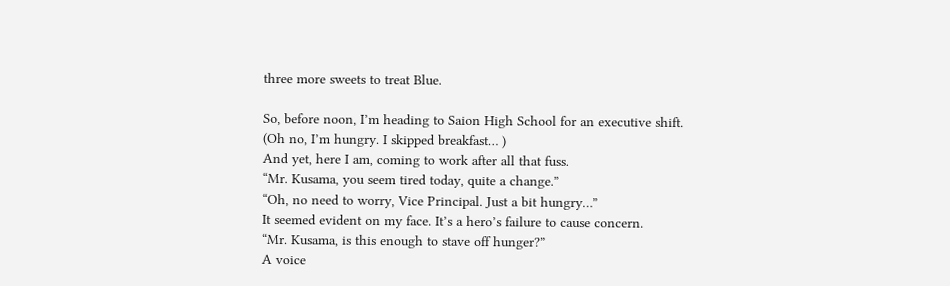three more sweets to treat Blue.

So, before noon, I’m heading to Saion High School for an executive shift.
(Oh no, I’m hungry. I skipped breakfast… )
And yet, here I am, coming to work after all that fuss.
“Mr. Kusama, you seem tired today, quite a change.”
“Oh, no need to worry, Vice Principal. Just a bit hungry…”
It seemed evident on my face. It’s a hero’s failure to cause concern.
“Mr. Kusama, is this enough to stave off hunger?”
A voice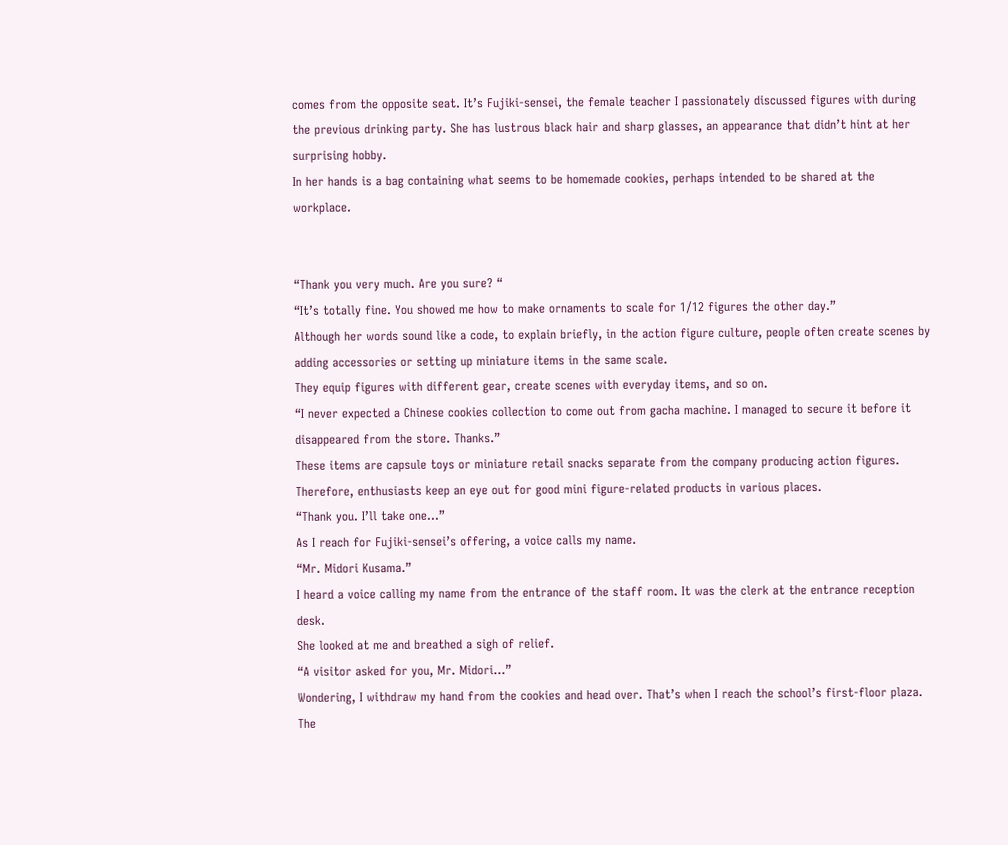comes from the opposite seat. It’s Fujiki-sensei, the female teacher I passionately discussed figures with during the previous drinking party. She has lustrous black hair and sharp glasses, an appearance that didn’t hint at her surprising hobby.
In her hands is a bag containing what seems to be homemade cookies, perhaps intended to be shared at the workplace.


“Thank you very much. Are you sure? “
“It’s totally fine. You showed me how to make ornaments to scale for 1/12 figures the other day.”
Although her words sound like a code, to explain briefly, in the action figure culture, people often create scenes by adding accessories or setting up miniature items in the same scale.
They equip figures with different gear, create scenes with everyday items, and so on.
“I never expected a Chinese cookies collection to come out from gacha machine. I managed to secure it before it disappeared from the store. Thanks.”
These items are capsule toys or miniature retail snacks separate from the company producing action figures. Therefore, enthusiasts keep an eye out for good mini figure-related products in various places.
“Thank you. I’ll take one…”
As I reach for Fujiki-sensei’s offering, a voice calls my name.
“Mr. Midori Kusama.”
I heard a voice calling my name from the entrance of the staff room. It was the clerk at the entrance reception desk.
She looked at me and breathed a sigh of relief.
“A visitor asked for you, Mr. Midori…”
Wondering, I withdraw my hand from the cookies and head over. That’s when I reach the school’s first-floor plaza.
The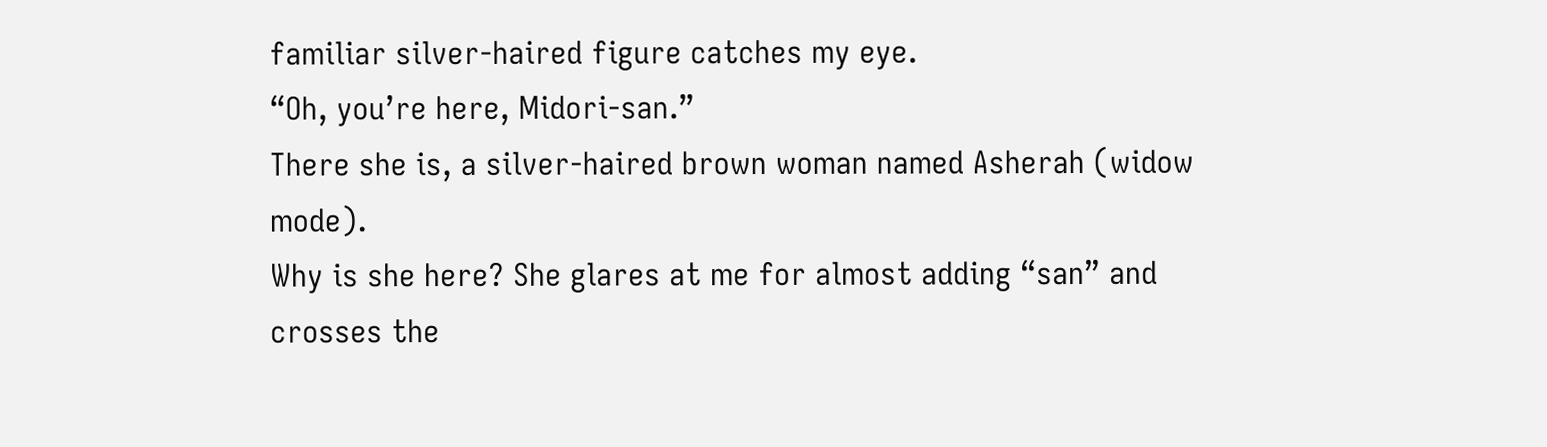familiar silver-haired figure catches my eye.
“Oh, you’re here, Midori-san.”
There she is, a silver-haired brown woman named Asherah (widow mode).
Why is she here? She glares at me for almost adding “san” and crosses the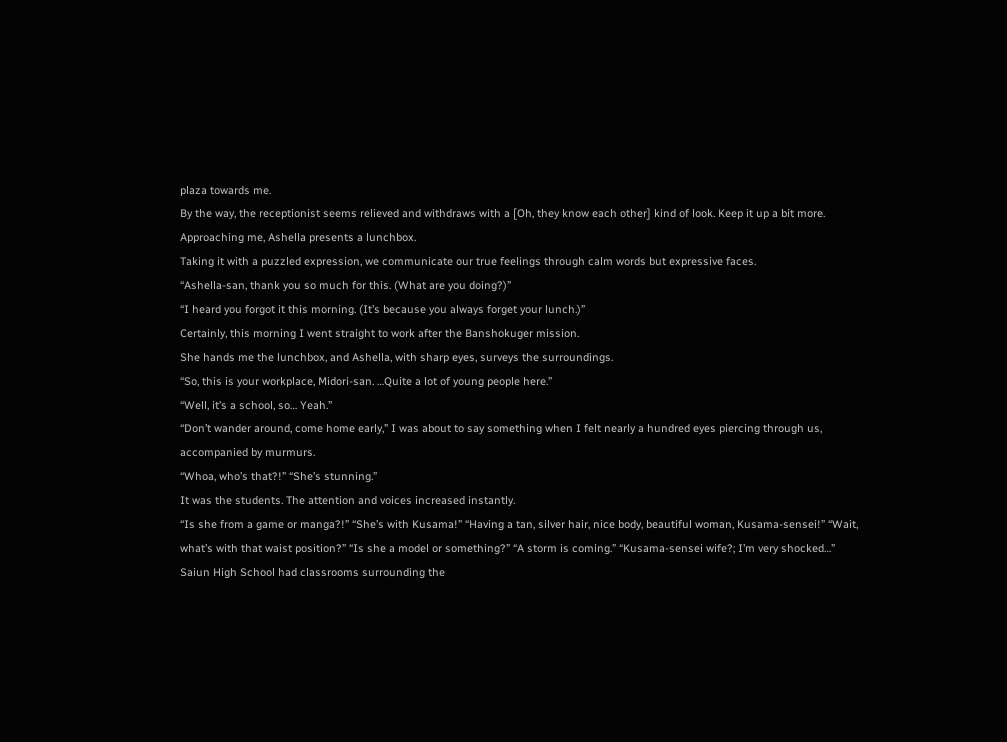plaza towards me.
By the way, the receptionist seems relieved and withdraws with a [Oh, they know each other] kind of look. Keep it up a bit more.
Approaching me, Ashella presents a lunchbox.
Taking it with a puzzled expression, we communicate our true feelings through calm words but expressive faces.
“Ashella-san, thank you so much for this. (What are you doing?)”
“I heard you forgot it this morning. (It’s because you always forget your lunch.)”
Certainly, this morning I went straight to work after the Banshokuger mission.
She hands me the lunchbox, and Ashella, with sharp eyes, surveys the surroundings.
“So, this is your workplace, Midori-san. …Quite a lot of young people here.”
“Well, it’s a school, so… Yeah.”
“Don’t wander around, come home early,” I was about to say something when I felt nearly a hundred eyes piercing through us, accompanied by murmurs.
“Whoa, who’s that?!” “She’s stunning.”
It was the students. The attention and voices increased instantly.
“Is she from a game or manga?!” “She’s with Kusama!” “Having a tan, silver hair, nice body, beautiful woman, Kusama-sensei!” “Wait, what’s with that waist position?” “Is she a model or something?” “A storm is coming.” “Kusama-sensei wife?; I’m very shocked…”
Saiun High School had classrooms surrounding the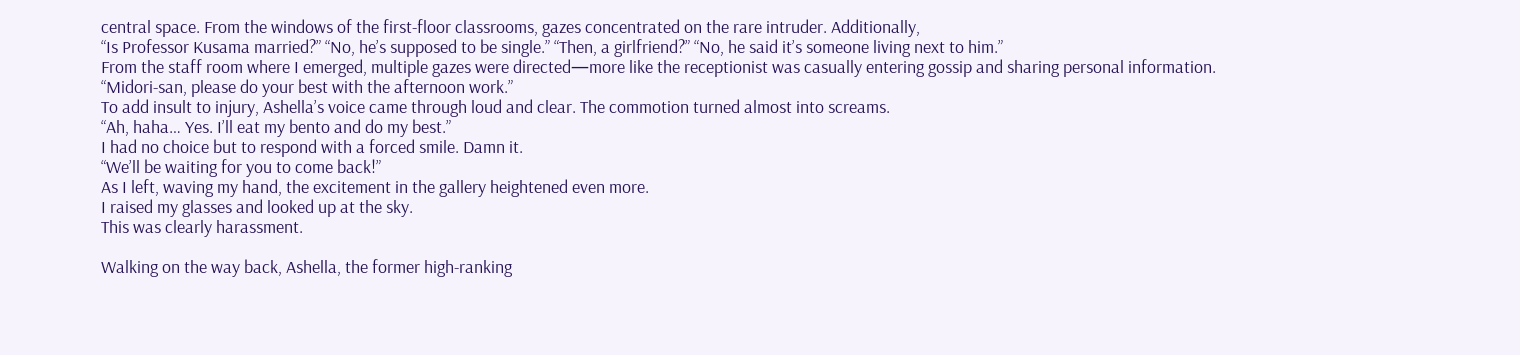central space. From the windows of the first-floor classrooms, gazes concentrated on the rare intruder. Additionally,
“Is Professor Kusama married?” “No, he’s supposed to be single.” “Then, a girlfriend?” “No, he said it’s someone living next to him.”
From the staff room where I emerged, multiple gazes were directed—more like the receptionist was casually entering gossip and sharing personal information.
“Midori-san, please do your best with the afternoon work.”
To add insult to injury, Ashella’s voice came through loud and clear. The commotion turned almost into screams.
“Ah, haha… Yes. I’ll eat my bento and do my best.”
I had no choice but to respond with a forced smile. Damn it.
“We’ll be waiting for you to come back!”
As I left, waving my hand, the excitement in the gallery heightened even more.
I raised my glasses and looked up at the sky.
This was clearly harassment.

Walking on the way back, Ashella, the former high-ranking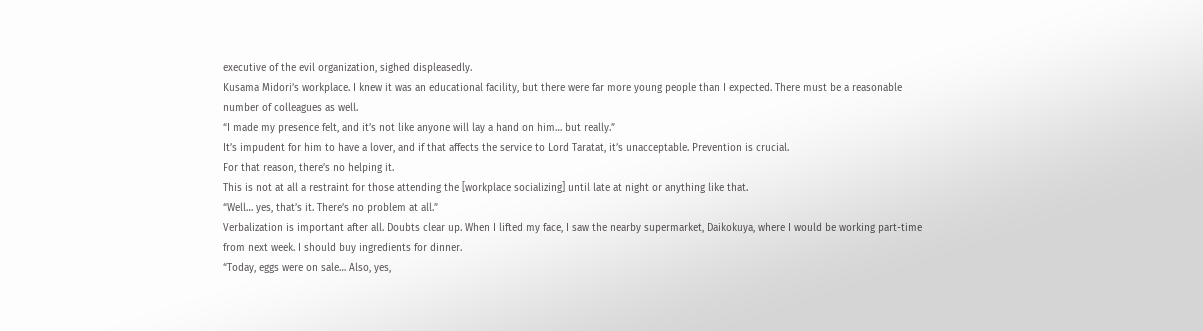executive of the evil organization, sighed displeasedly.
Kusama Midori’s workplace. I knew it was an educational facility, but there were far more young people than I expected. There must be a reasonable number of colleagues as well.
“I made my presence felt, and it’s not like anyone will lay a hand on him… but really.”
It’s impudent for him to have a lover, and if that affects the service to Lord Taratat, it’s unacceptable. Prevention is crucial.
For that reason, there’s no helping it.
This is not at all a restraint for those attending the [workplace socializing] until late at night or anything like that.
“Well… yes, that’s it. There’s no problem at all.”
Verbalization is important after all. Doubts clear up. When I lifted my face, I saw the nearby supermarket, Daikokuya, where I would be working part-time from next week. I should buy ingredients for dinner.
“Today, eggs were on sale… Also, yes,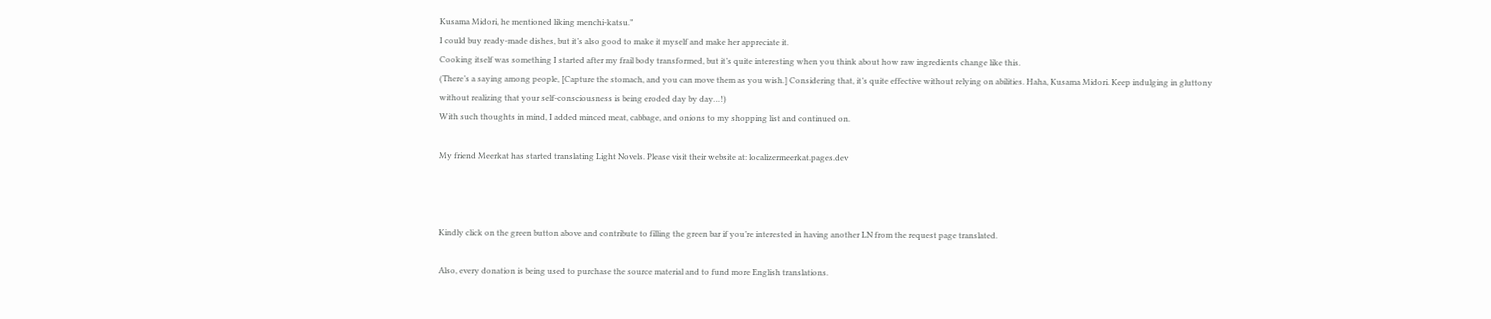Kusama Midori, he mentioned liking menchi-katsu.”
I could buy ready-made dishes, but it’s also good to make it myself and make her appreciate it.
Cooking itself was something I started after my frail body transformed, but it’s quite interesting when you think about how raw ingredients change like this.
(There’s a saying among people, [Capture the stomach, and you can move them as you wish.] Considering that, it’s quite effective without relying on abilities. Haha, Kusama Midori. Keep indulging in gluttony without realizing that your self-consciousness is being eroded day by day…!)
With such thoughts in mind, I added minced meat, cabbage, and onions to my shopping list and continued on.

My friend Meerkat has started translating Light Novels. Please visit their website at: localizermeerkat.pages.dev



Kindly click on the green button above and contribute to filling the green bar if you’re interested in having another LN from the request page translated.

Also, every donation is being used to purchase the source material and to fund more English translations.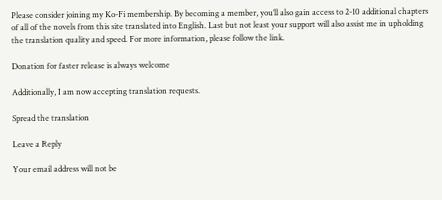Please consider joining my Ko-Fi membership. By becoming a member, you’ll also gain access to 2-10 additional chapters of all of the novels from this site translated into English. Last but not least your support will also assist me in upholding the translation quality and speed. For more information, please follow the link.

Donation for faster release is always welcome

Additionally, I am now accepting translation requests.

Spread the translation

Leave a Reply

Your email address will not be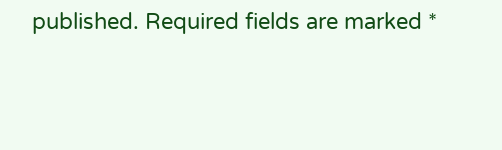published. Required fields are marked *